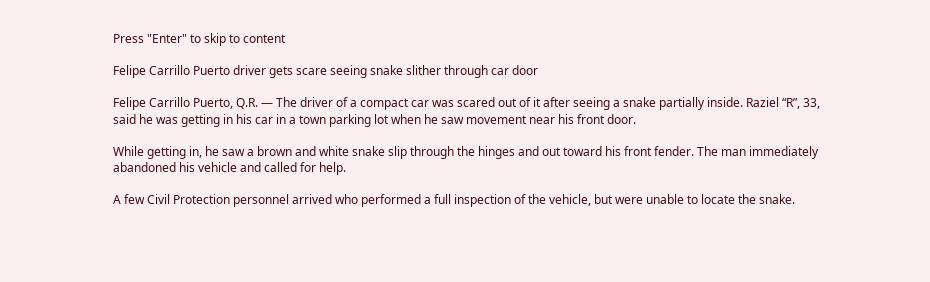Press "Enter" to skip to content

Felipe Carrillo Puerto driver gets scare seeing snake slither through car door

Felipe Carrillo Puerto, Q.R. — The driver of a compact car was scared out of it after seeing a snake partially inside. Raziel “R”, 33, said he was getting in his car in a town parking lot when he saw movement near his front door.

While getting in, he saw a brown and white snake slip through the hinges and out toward his front fender. The man immediately abandoned his vehicle and called for help.

A few Civil Protection personnel arrived who performed a full inspection of the vehicle, but were unable to locate the snake.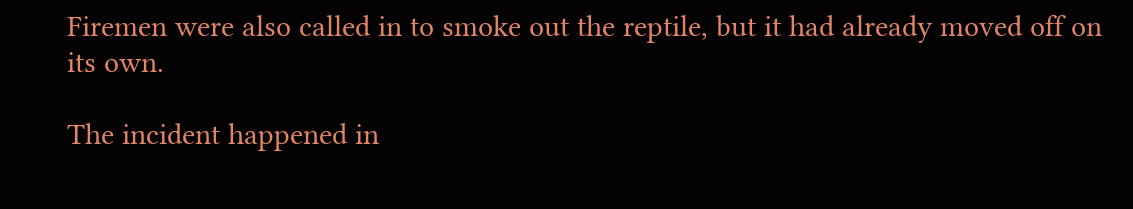Firemen were also called in to smoke out the reptile, but it had already moved off on its own.

The incident happened in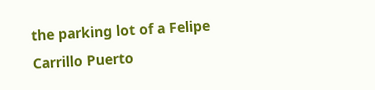the parking lot of a Felipe Carrillo Puerto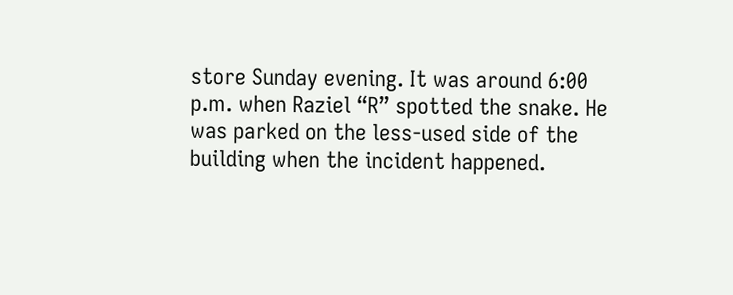store Sunday evening. It was around 6:00 p.m. when Raziel “R” spotted the snake. He was parked on the less-used side of the building when the incident happened.